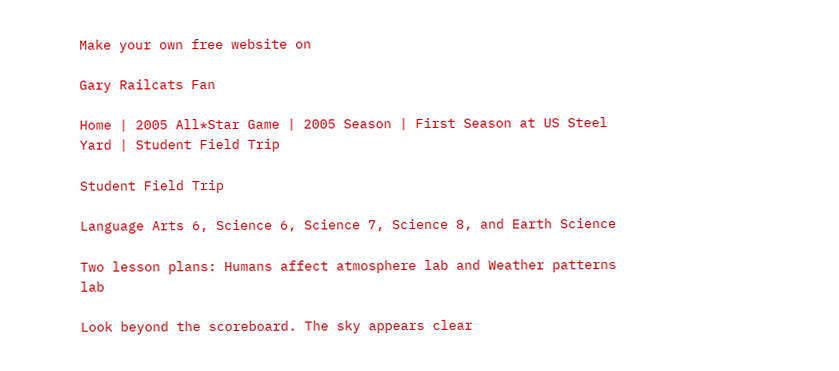Make your own free website on

Gary Railcats Fan

Home | 2005 All*Star Game | 2005 Season | First Season at US Steel Yard | Student Field Trip

Student Field Trip

Language Arts 6, Science 6, Science 7, Science 8, and Earth Science

Two lesson plans: Humans affect atmosphere lab and Weather patterns lab

Look beyond the scoreboard. The sky appears clear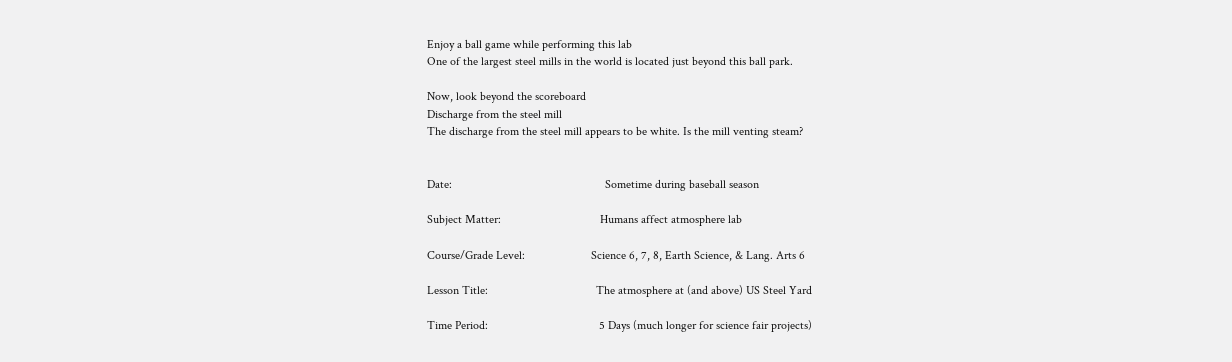Enjoy a ball game while performing this lab
One of the largest steel mills in the world is located just beyond this ball park.

Now, look beyond the scoreboard
Discharge from the steel mill
The discharge from the steel mill appears to be white. Is the mill venting steam?


Date:                                                   Sometime during baseball season

Subject Matter:                                 Humans affect atmosphere lab

Course/Grade Level:                      Science 6, 7, 8, Earth Science, & Lang. Arts 6

Lesson Title:                                    The atmosphere at (and above) US Steel Yard

Time Period:                                     5 Days (much longer for science fair projects)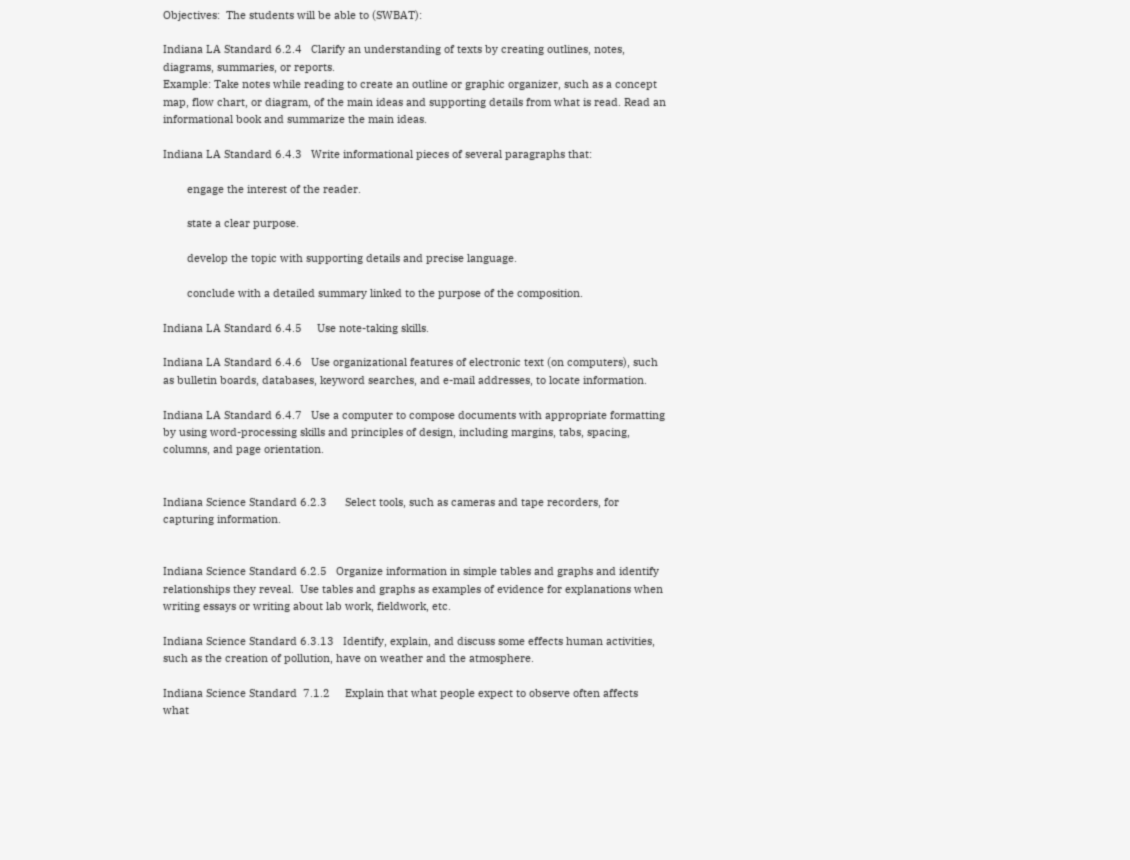Objectives:  The students will be able to (SWBAT):

Indiana LA Standard 6.2.4   Clarify an understanding of texts by creating outlines, notes, diagrams, summaries, or reports.
Example: Take notes while reading to create an outline or graphic organizer, such as a concept map, flow chart, or diagram, of the main ideas and supporting details from what is read. Read an informational book and summarize the main ideas.

Indiana LA Standard 6.4.3   Write informational pieces of several paragraphs that:

        engage the interest of the reader.

        state a clear purpose.

        develop the topic with supporting details and precise language.

        conclude with a detailed summary linked to the purpose of the composition.

Indiana LA Standard 6.4.5     Use note-taking skills.

Indiana LA Standard 6.4.6   Use organizational features of electronic text (on computers), such as bulletin boards, databases, keyword searches, and e-mail addresses, to locate information.

Indiana LA Standard 6.4.7   Use a computer to compose documents with appropriate formatting by using word-processing skills and principles of design, including margins, tabs, spacing, columns, and page orientation.


Indiana Science Standard 6.2.3      Select tools, such as cameras and tape recorders, for capturing information.


Indiana Science Standard 6.2.5   Organize information in simple tables and graphs and identify relationships they reveal.  Use tables and graphs as examples of evidence for explanations when writing essays or writing about lab work, fieldwork, etc.

Indiana Science Standard 6.3.13   Identify, explain, and discuss some effects human activities, such as the creation of pollution, have on weather and the atmosphere.

Indiana Science Standard  7.1.2     Explain that what people expect to observe often affects what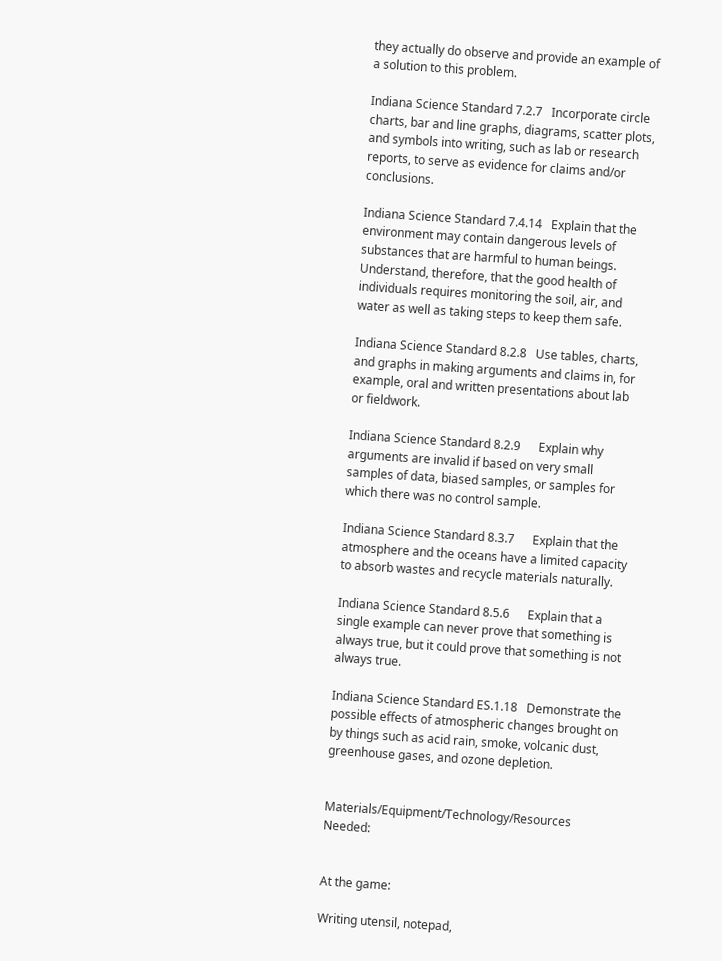they actually do observe and provide an example of a solution to this problem.

Indiana Science Standard 7.2.7   Incorporate circle charts, bar and line graphs, diagrams, scatter plots, and symbols into writing, such as lab or research reports, to serve as evidence for claims and/or conclusions.

Indiana Science Standard 7.4.14   Explain that the environment may contain dangerous levels of substances that are harmful to human beings. Understand, therefore, that the good health of individuals requires monitoring the soil, air, and water as well as taking steps to keep them safe.

Indiana Science Standard 8.2.8   Use tables, charts, and graphs in making arguments and claims in, for example, oral and written presentations about lab or fieldwork.

Indiana Science Standard 8.2.9      Explain why arguments are invalid if based on very small samples of data, biased samples, or samples for which there was no control sample.

Indiana Science Standard 8.3.7      Explain that the atmosphere and the oceans have a limited capacity to absorb wastes and recycle materials naturally.

Indiana Science Standard 8.5.6      Explain that a single example can never prove that something is always true, but it could prove that something is not always true.

Indiana Science Standard ES.1.18   Demonstrate the possible effects of atmospheric changes brought on by things such as acid rain, smoke, volcanic dust, greenhouse gases, and ozone depletion.


Materials/Equipment/Technology/Resources Needed:


At the game:

Writing utensil, notepad,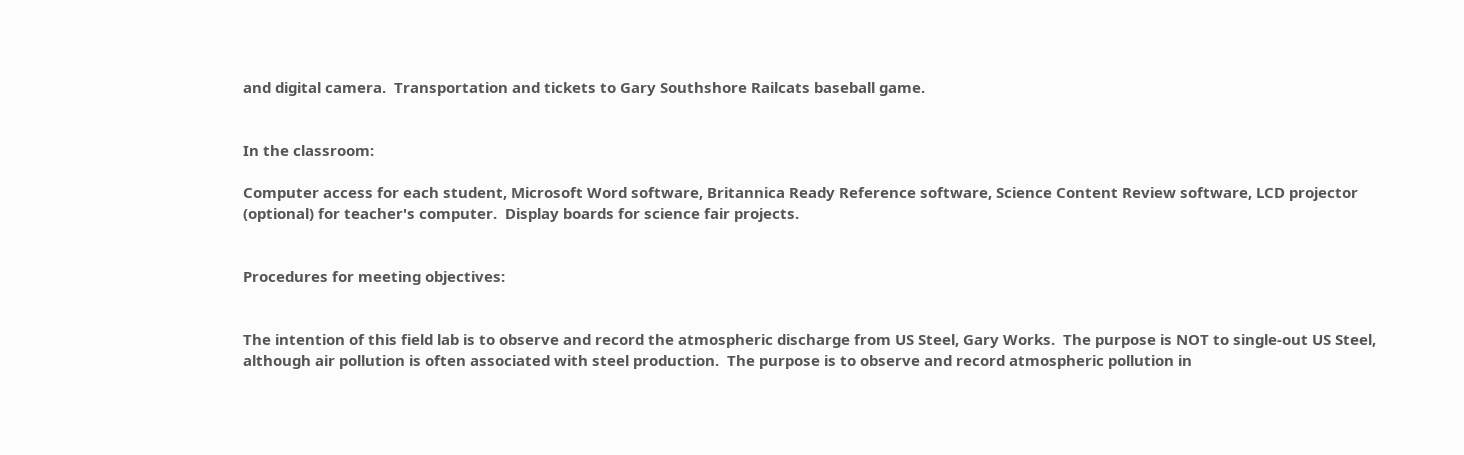and digital camera.  Transportation and tickets to Gary Southshore Railcats baseball game.


In the classroom:

Computer access for each student, Microsoft Word software, Britannica Ready Reference software, Science Content Review software, LCD projector (optional) for teacher's computer.  Display boards for science fair projects.


Procedures for meeting objectives:


The intention of this field lab is to observe and record the atmospheric discharge from US Steel, Gary Works.  The purpose is NOT to single-out US Steel, although air pollution is often associated with steel production.  The purpose is to observe and record atmospheric pollution in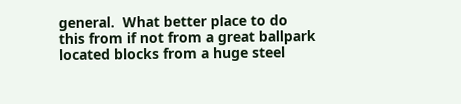general.  What better place to do this from if not from a great ballpark located blocks from a huge steel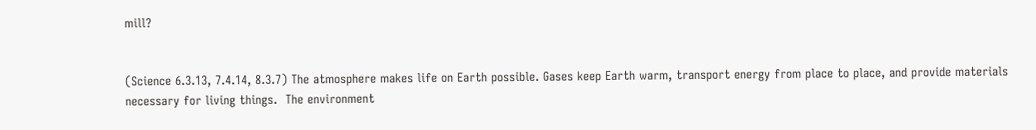mill?


(Science 6.3.13, 7.4.14, 8.3.7) The atmosphere makes life on Earth possible. Gases keep Earth warm, transport energy from place to place, and provide materials necessary for living things.  The environment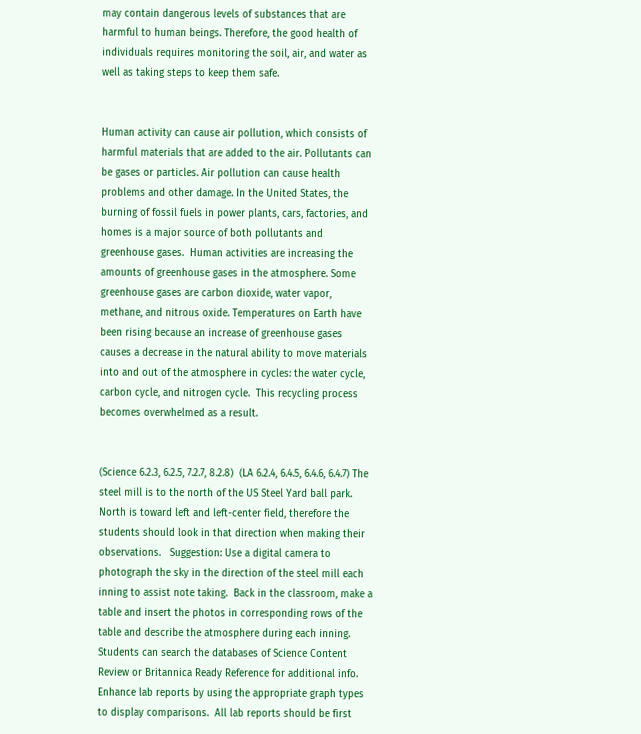may contain dangerous levels of substances that are harmful to human beings. Therefore, the good health of individuals requires monitoring the soil, air, and water as well as taking steps to keep them safe.


Human activity can cause air pollution, which consists of harmful materials that are added to the air. Pollutants can be gases or particles. Air pollution can cause health problems and other damage. In the United States, the burning of fossil fuels in power plants, cars, factories, and homes is a major source of both pollutants and greenhouse gases.  Human activities are increasing the amounts of greenhouse gases in the atmosphere. Some greenhouse gases are carbon dioxide, water vapor, methane, and nitrous oxide. Temperatures on Earth have been rising because an increase of greenhouse gases causes a decrease in the natural ability to move materials into and out of the atmosphere in cycles: the water cycle, carbon cycle, and nitrogen cycle.  This recycling process becomes overwhelmed as a result.


(Science 6.2.3, 6.2.5, 7.2.7, 8.2.8)  (LA 6.2.4, 6.4.5, 6.4.6, 6.4.7) The steel mill is to the north of the US Steel Yard ball park.  North is toward left and left-center field, therefore the students should look in that direction when making their observations.   Suggestion: Use a digital camera to photograph the sky in the direction of the steel mill each inning to assist note taking.  Back in the classroom, make a table and insert the photos in corresponding rows of the table and describe the atmosphere during each inning.  Students can search the databases of Science Content Review or Britannica Ready Reference for additional info.  Enhance lab reports by using the appropriate graph types to display comparisons.  All lab reports should be first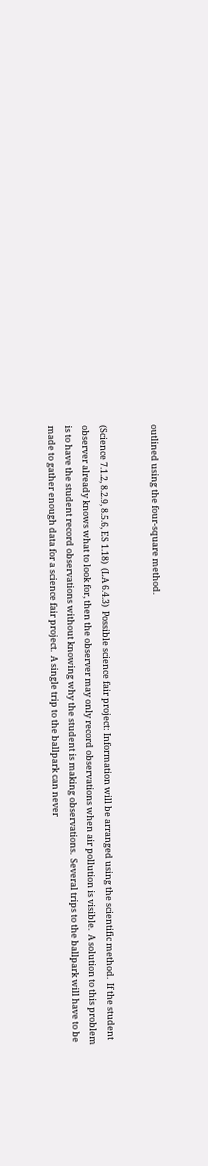outlined using the four-square method.


(Science 7.1.2, 8.2.9, 8.5.6, ES 1.18)  (LA 6.4.3)  Possible science fair project: Information will be arranged using the scientific method.  If the student observer already knows what to look for, then the observer may only record observations when air pollution is visible.  A solution to this problem is to have the student record observations without knowing why the student is making observations.  Several trips to the ballpark will have to be made to gather enough data for a science fair project.  A single trip to the ballpark can never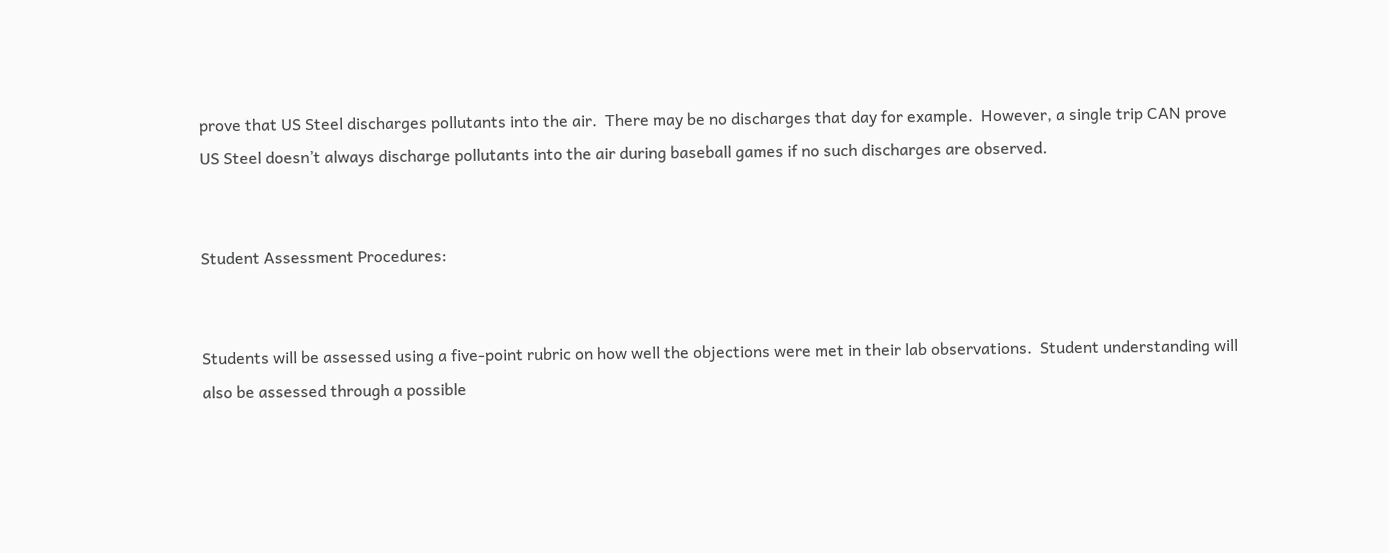prove that US Steel discharges pollutants into the air.  There may be no discharges that day for example.  However, a single trip CAN prove US Steel doesn’t always discharge pollutants into the air during baseball games if no such discharges are observed.


Student Assessment Procedures:


Students will be assessed using a five-point rubric on how well the objections were met in their lab observations.  Student understanding will also be assessed through a possible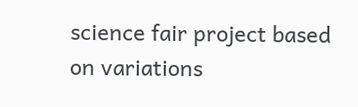science fair project based on variations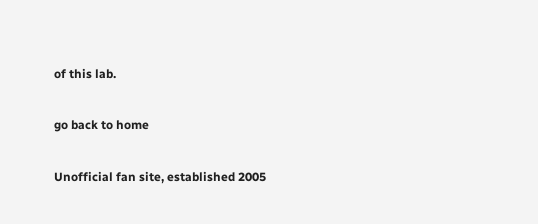of this lab.

go back to home

Unofficial fan site, established 2005